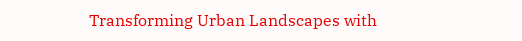Transforming Urban Landscapes with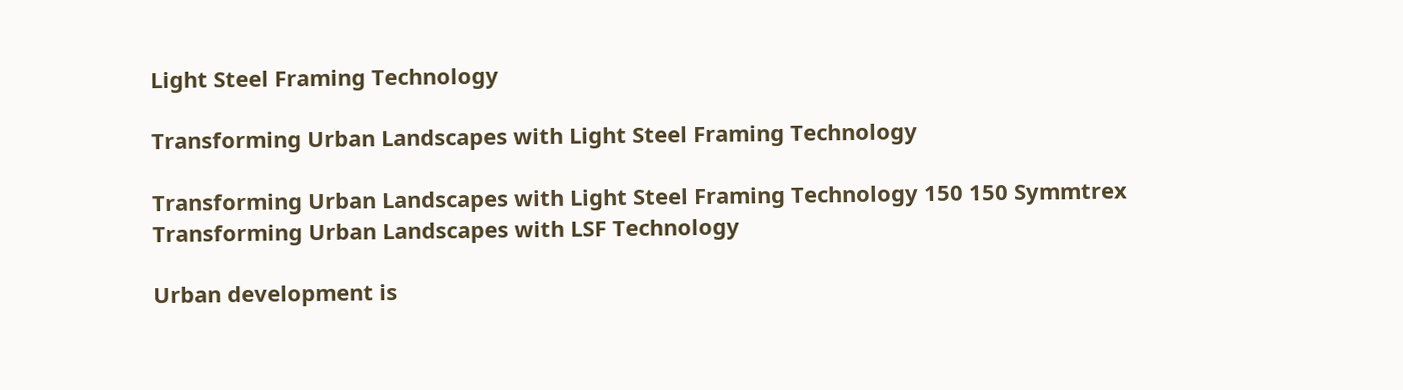Light Steel Framing Technology

Transforming Urban Landscapes with Light Steel Framing Technology

Transforming Urban Landscapes with Light Steel Framing Technology 150 150 Symmtrex
Transforming Urban Landscapes with LSF Technology

Urban development is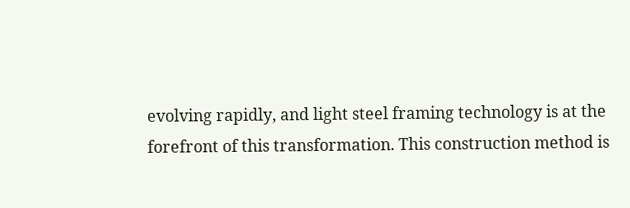evolving rapidly, and light steel framing technology is at the forefront of this transformation. This construction method is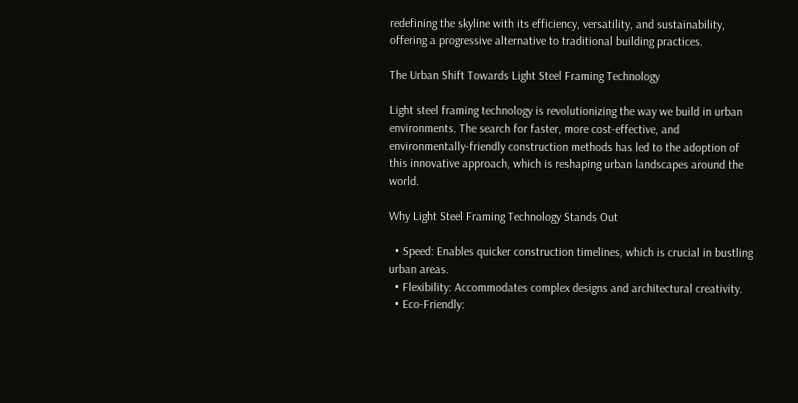redefining the skyline with its efficiency, versatility, and sustainability, offering a progressive alternative to traditional building practices.

The Urban Shift Towards Light Steel Framing Technology

Light steel framing technology is revolutionizing the way we build in urban environments. The search for faster, more cost-effective, and environmentally-friendly construction methods has led to the adoption of this innovative approach, which is reshaping urban landscapes around the world.

Why Light Steel Framing Technology Stands Out

  • Speed: Enables quicker construction timelines, which is crucial in bustling urban areas.
  • Flexibility: Accommodates complex designs and architectural creativity.
  • Eco-Friendly: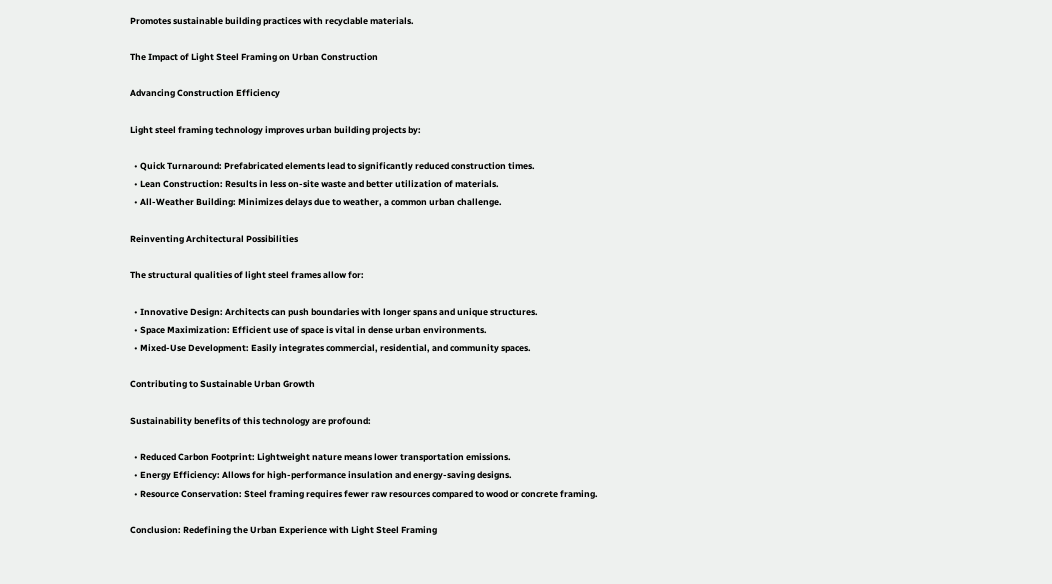Promotes sustainable building practices with recyclable materials.

The Impact of Light Steel Framing on Urban Construction

Advancing Construction Efficiency

Light steel framing technology improves urban building projects by:

  • Quick Turnaround: Prefabricated elements lead to significantly reduced construction times.
  • Lean Construction: Results in less on-site waste and better utilization of materials.
  • All-Weather Building: Minimizes delays due to weather, a common urban challenge.

Reinventing Architectural Possibilities

The structural qualities of light steel frames allow for:

  • Innovative Design: Architects can push boundaries with longer spans and unique structures.
  • Space Maximization: Efficient use of space is vital in dense urban environments.
  • Mixed-Use Development: Easily integrates commercial, residential, and community spaces.

Contributing to Sustainable Urban Growth

Sustainability benefits of this technology are profound:

  • Reduced Carbon Footprint: Lightweight nature means lower transportation emissions.
  • Energy Efficiency: Allows for high-performance insulation and energy-saving designs.
  • Resource Conservation: Steel framing requires fewer raw resources compared to wood or concrete framing.

Conclusion: Redefining the Urban Experience with Light Steel Framing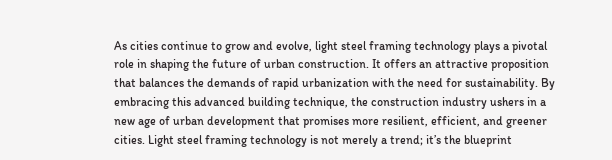As cities continue to grow and evolve, light steel framing technology plays a pivotal role in shaping the future of urban construction. It offers an attractive proposition that balances the demands of rapid urbanization with the need for sustainability. By embracing this advanced building technique, the construction industry ushers in a new age of urban development that promises more resilient, efficient, and greener cities. Light steel framing technology is not merely a trend; it’s the blueprint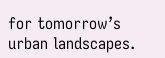for tomorrow’s urban landscapes.